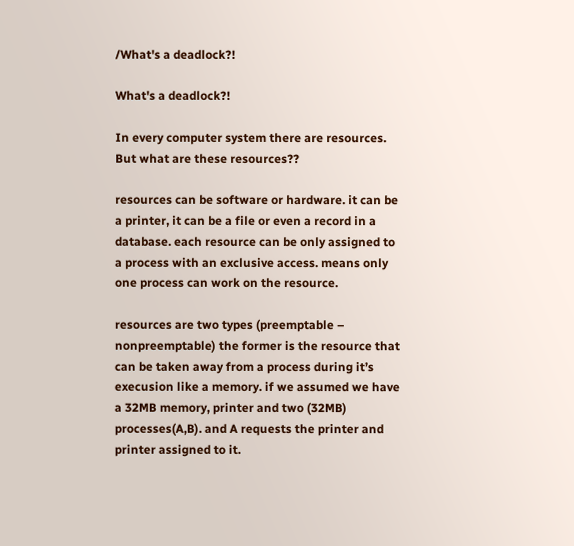/What's a deadlock?!

What's a deadlock?!

In every computer system there are resources. But what are these resources??

resources can be software or hardware. it can be a printer, it can be a file or even a record in a database. each resource can be only assigned to a process with an exclusive access. means only one process can work on the resource.

resources are two types (preemptable – nonpreemptable) the former is the resource that can be taken away from a process during it’s execusion like a memory. if we assumed we have a 32MB memory, printer and two (32MB) processes(A,B). and A requests the printer and printer assigned to it.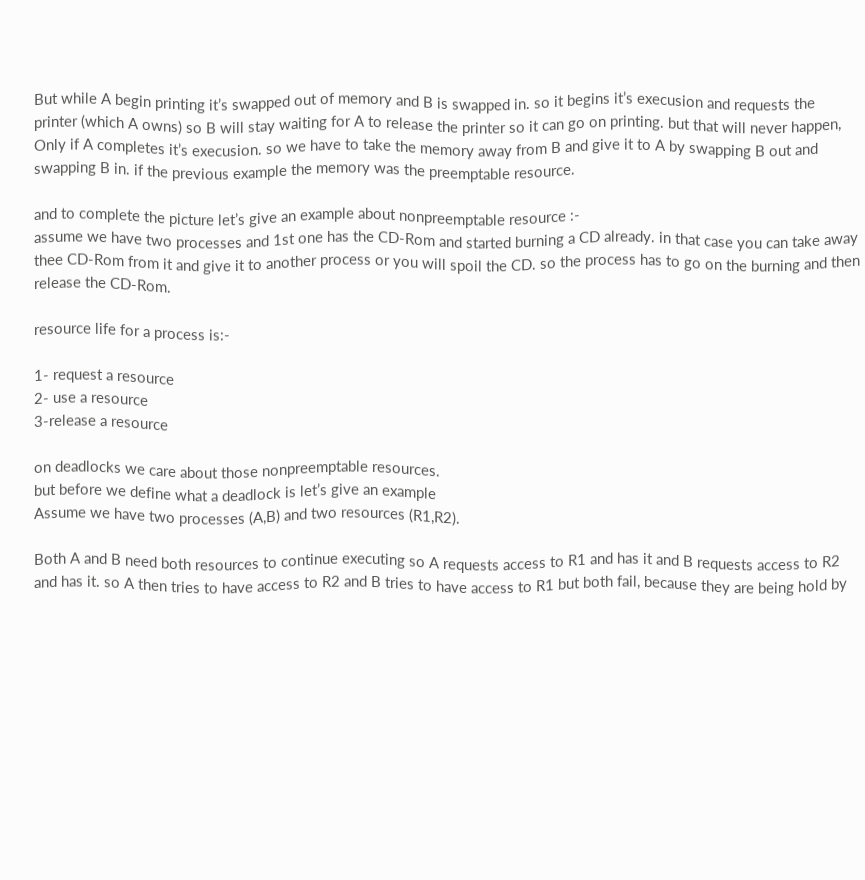But while A begin printing it’s swapped out of memory and B is swapped in. so it begins it’s execusion and requests the printer (which A owns) so B will stay waiting for A to release the printer so it can go on printing. but that will never happen, Only if A completes it’s execusion. so we have to take the memory away from B and give it to A by swapping B out and swapping B in. if the previous example the memory was the preemptable resource.

and to complete the picture let’s give an example about nonpreemptable resource :-
assume we have two processes and 1st one has the CD-Rom and started burning a CD already. in that case you can take away thee CD-Rom from it and give it to another process or you will spoil the CD. so the process has to go on the burning and then release the CD-Rom.

resource life for a process is:-

1- request a resource
2- use a resource
3-release a resource

on deadlocks we care about those nonpreemptable resources.
but before we define what a deadlock is let’s give an example
Assume we have two processes (A,B) and two resources (R1,R2).

Both A and B need both resources to continue executing so A requests access to R1 and has it and B requests access to R2 and has it. so A then tries to have access to R2 and B tries to have access to R1 but both fail, because they are being hold by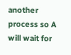another process so A will wait for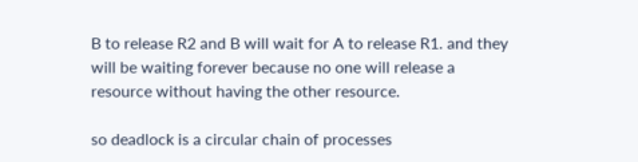B to release R2 and B will wait for A to release R1. and they will be waiting forever because no one will release a resource without having the other resource.

so deadlock is a circular chain of processes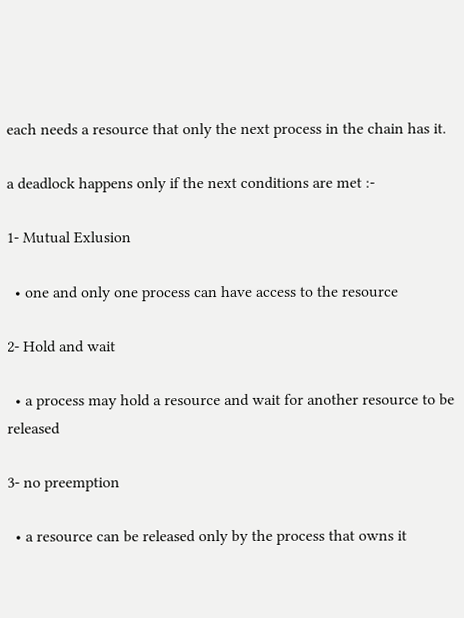each needs a resource that only the next process in the chain has it.

a deadlock happens only if the next conditions are met :-

1- Mutual Exlusion

  • one and only one process can have access to the resource

2- Hold and wait

  • a process may hold a resource and wait for another resource to be released

3- no preemption

  • a resource can be released only by the process that owns it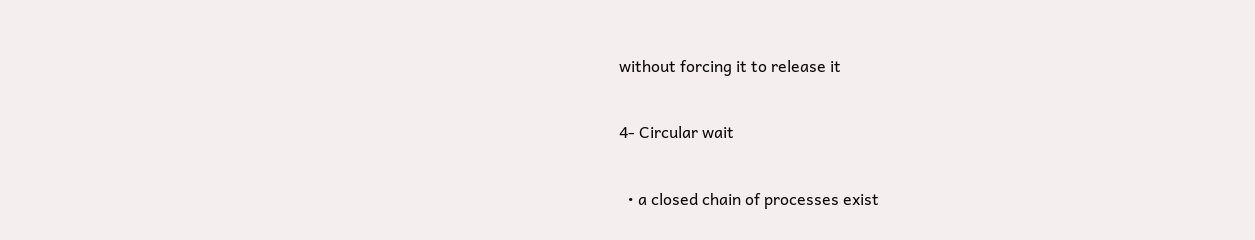without forcing it to release it

4- Circular wait

  • a closed chain of processes exist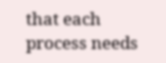that each process needs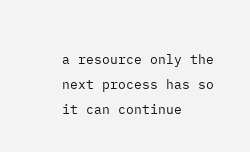a resource only the next process has so it can continue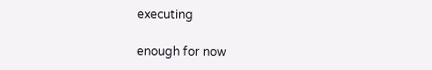executing

enough for now